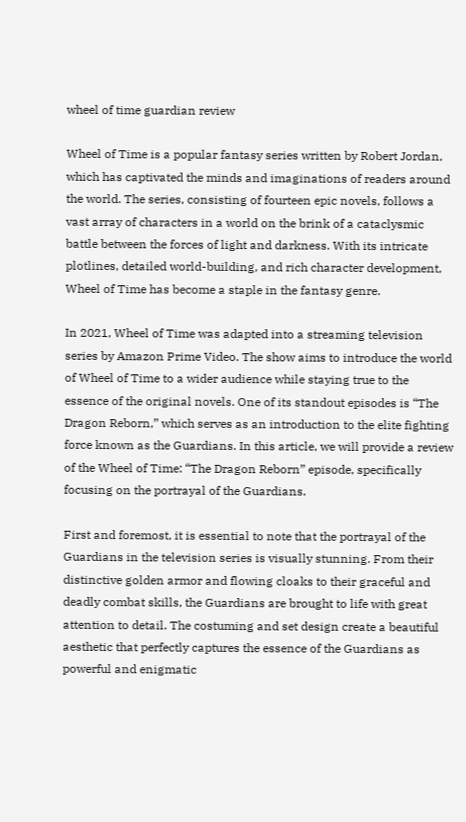wheel of time guardian review

Wheel of Time is a popular fantasy series written by Robert Jordan, which has captivated the minds and imaginations of readers around the world. The series, consisting of fourteen epic novels, follows a vast array of characters in a world on the brink of a cataclysmic battle between the forces of light and darkness. With its intricate plotlines, detailed world-building, and rich character development, Wheel of Time has become a staple in the fantasy genre.

In 2021, Wheel of Time was adapted into a streaming television series by Amazon Prime Video. The show aims to introduce the world of Wheel of Time to a wider audience while staying true to the essence of the original novels. One of its standout episodes is “The Dragon Reborn,” which serves as an introduction to the elite fighting force known as the Guardians. In this article, we will provide a review of the Wheel of Time: “The Dragon Reborn” episode, specifically focusing on the portrayal of the Guardians.

First and foremost, it is essential to note that the portrayal of the Guardians in the television series is visually stunning. From their distinctive golden armor and flowing cloaks to their graceful and deadly combat skills, the Guardians are brought to life with great attention to detail. The costuming and set design create a beautiful aesthetic that perfectly captures the essence of the Guardians as powerful and enigmatic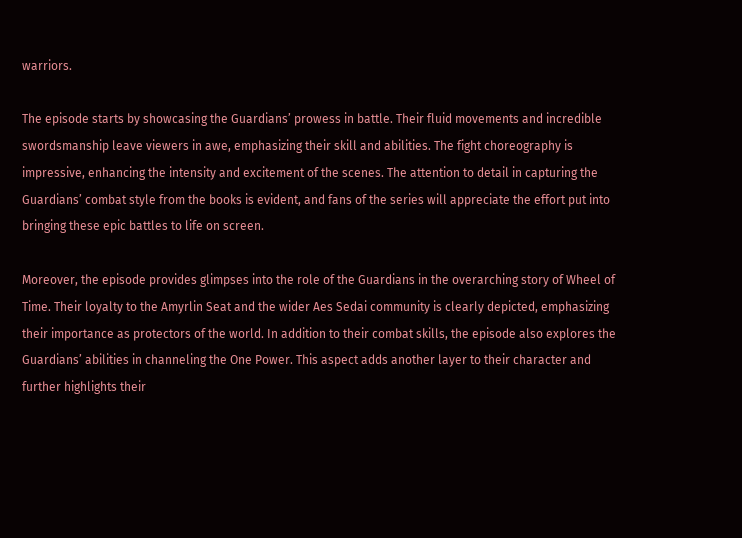warriors.

The episode starts by showcasing the Guardians’ prowess in battle. Their fluid movements and incredible swordsmanship leave viewers in awe, emphasizing their skill and abilities. The fight choreography is impressive, enhancing the intensity and excitement of the scenes. The attention to detail in capturing the Guardians’ combat style from the books is evident, and fans of the series will appreciate the effort put into bringing these epic battles to life on screen.

Moreover, the episode provides glimpses into the role of the Guardians in the overarching story of Wheel of Time. Their loyalty to the Amyrlin Seat and the wider Aes Sedai community is clearly depicted, emphasizing their importance as protectors of the world. In addition to their combat skills, the episode also explores the Guardians’ abilities in channeling the One Power. This aspect adds another layer to their character and further highlights their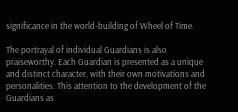significance in the world-building of Wheel of Time.

The portrayal of individual Guardians is also praiseworthy. Each Guardian is presented as a unique and distinct character, with their own motivations and personalities. This attention to the development of the Guardians as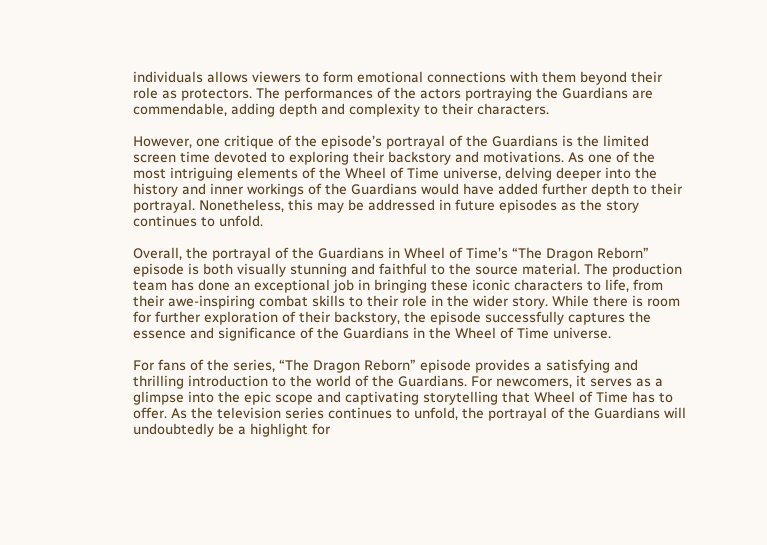individuals allows viewers to form emotional connections with them beyond their role as protectors. The performances of the actors portraying the Guardians are commendable, adding depth and complexity to their characters.

However, one critique of the episode’s portrayal of the Guardians is the limited screen time devoted to exploring their backstory and motivations. As one of the most intriguing elements of the Wheel of Time universe, delving deeper into the history and inner workings of the Guardians would have added further depth to their portrayal. Nonetheless, this may be addressed in future episodes as the story continues to unfold.

Overall, the portrayal of the Guardians in Wheel of Time’s “The Dragon Reborn” episode is both visually stunning and faithful to the source material. The production team has done an exceptional job in bringing these iconic characters to life, from their awe-inspiring combat skills to their role in the wider story. While there is room for further exploration of their backstory, the episode successfully captures the essence and significance of the Guardians in the Wheel of Time universe.

For fans of the series, “The Dragon Reborn” episode provides a satisfying and thrilling introduction to the world of the Guardians. For newcomers, it serves as a glimpse into the epic scope and captivating storytelling that Wheel of Time has to offer. As the television series continues to unfold, the portrayal of the Guardians will undoubtedly be a highlight for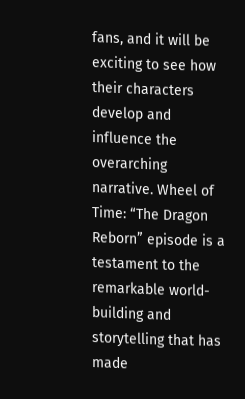fans, and it will be exciting to see how their characters develop and influence the overarching narrative. Wheel of Time: “The Dragon Reborn” episode is a testament to the remarkable world-building and storytelling that has made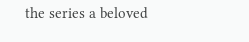the series a beloved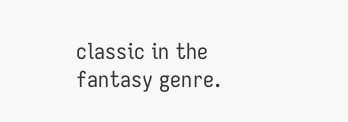classic in the fantasy genre.